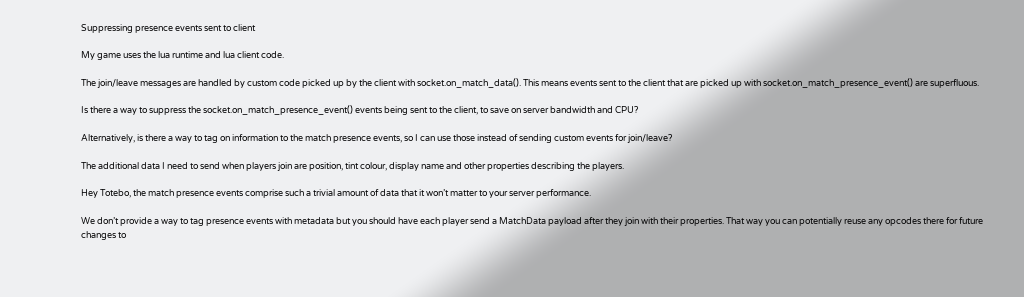Suppressing presence events sent to client

My game uses the lua runtime and lua client code.

The join/leave messages are handled by custom code picked up by the client with socket.on_match_data(). This means events sent to the client that are picked up with socket.on_match_presence_event() are superfluous.

Is there a way to suppress the socket.on_match_presence_event() events being sent to the client, to save on server bandwidth and CPU?

Alternatively, is there a way to tag on information to the match presence events, so I can use those instead of sending custom events for join/leave?

The additional data I need to send when players join are position, tint colour, display name and other properties describing the players.

Hey Totebo, the match presence events comprise such a trivial amount of data that it won’t matter to your server performance.

We don’t provide a way to tag presence events with metadata but you should have each player send a MatchData payload after they join with their properties. That way you can potentially reuse any opcodes there for future changes to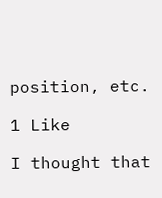position, etc.

1 Like

I thought that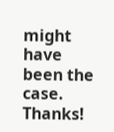might have been the case. Thanks!